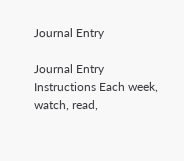Journal Entry

Journal Entry Instructions Each week, watch, read,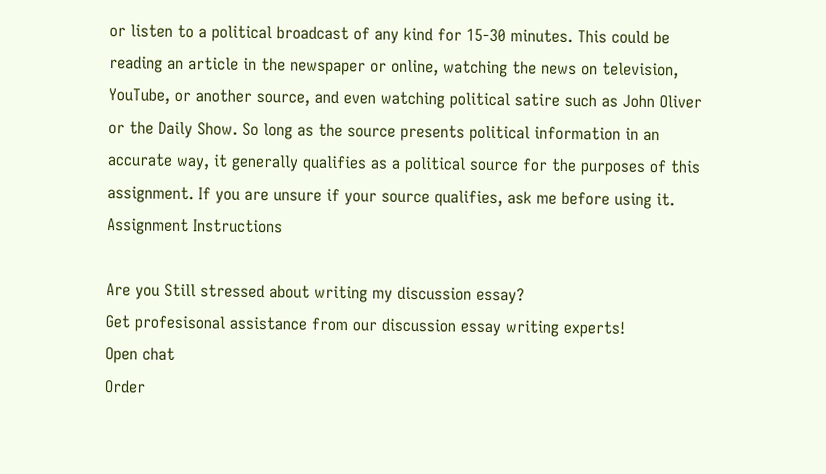or listen to a political broadcast of any kind for 15-30 minutes. This could be reading an article in the newspaper or online, watching the news on television, YouTube, or another source, and even watching political satire such as John Oliver or the Daily Show. So long as the source presents political information in an accurate way, it generally qualifies as a political source for the purposes of this assignment. If you are unsure if your source qualifies, ask me before using it. Assignment Instructions

Are you Still stressed about writing my discussion essay?
Get profesisonal assistance from our discussion essay writing experts!
Open chat
Order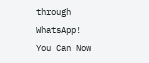through WhatsApp!
You Can Now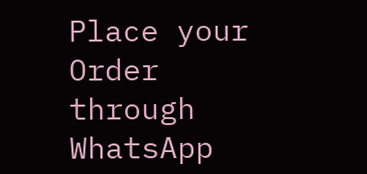Place your Order through WhatsApp